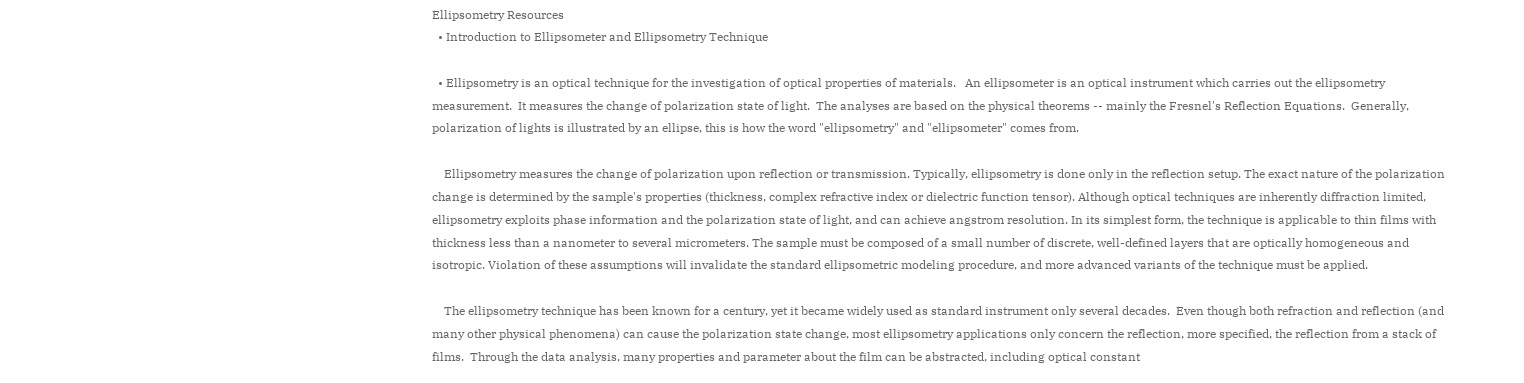Ellipsometry Resources
  • Introduction to Ellipsometer and Ellipsometry Technique

  • Ellipsometry is an optical technique for the investigation of optical properties of materials.   An ellipsometer is an optical instrument which carries out the ellipsometry measurement.  It measures the change of polarization state of light.  The analyses are based on the physical theorems -- mainly the Fresnel's Reflection Equations.  Generally, polarization of lights is illustrated by an ellipse, this is how the word "ellipsometry" and "ellipsometer" comes from.

    Ellipsometry measures the change of polarization upon reflection or transmission. Typically, ellipsometry is done only in the reflection setup. The exact nature of the polarization change is determined by the sample's properties (thickness, complex refractive index or dielectric function tensor). Although optical techniques are inherently diffraction limited, ellipsometry exploits phase information and the polarization state of light, and can achieve angstrom resolution. In its simplest form, the technique is applicable to thin films with thickness less than a nanometer to several micrometers. The sample must be composed of a small number of discrete, well-defined layers that are optically homogeneous and isotropic. Violation of these assumptions will invalidate the standard ellipsometric modeling procedure, and more advanced variants of the technique must be applied.

    The ellipsometry technique has been known for a century, yet it became widely used as standard instrument only several decades.  Even though both refraction and reflection (and many other physical phenomena) can cause the polarization state change, most ellipsometry applications only concern the reflection, more specified, the reflection from a stack of films.  Through the data analysis, many properties and parameter about the film can be abstracted, including optical constant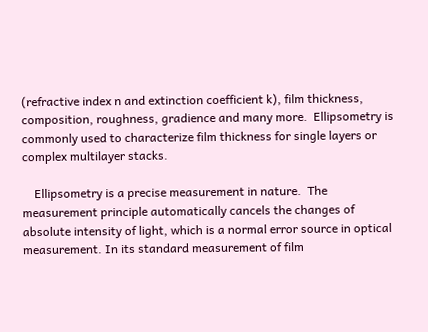(refractive index n and extinction coefficient k), film thickness, composition, roughness, gradience and many more.  Ellipsometry is commonly used to characterize film thickness for single layers or complex multilayer stacks.

    Ellipsometry is a precise measurement in nature.  The measurement principle automatically cancels the changes of absolute intensity of light, which is a normal error source in optical measurement. In its standard measurement of film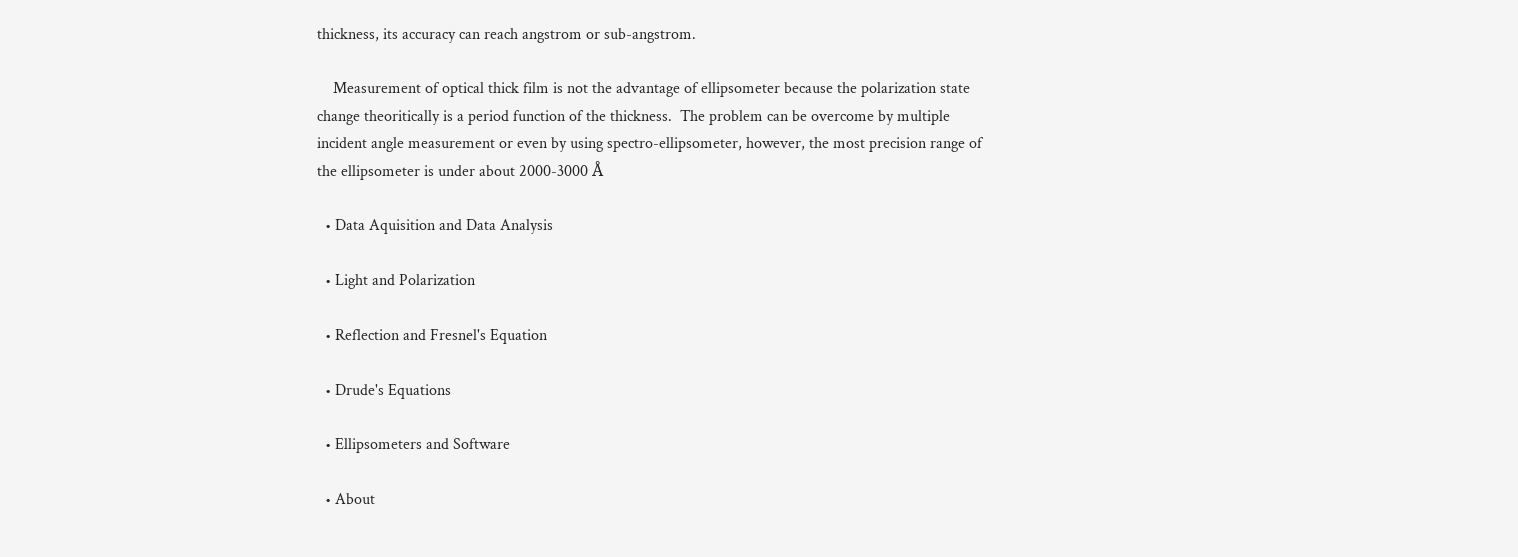thickness, its accuracy can reach angstrom or sub-angstrom.

    Measurement of optical thick film is not the advantage of ellipsometer because the polarization state change theoritically is a period function of the thickness.  The problem can be overcome by multiple incident angle measurement or even by using spectro-ellipsometer, however, the most precision range of the ellipsometer is under about 2000-3000 Å

  • Data Aquisition and Data Analysis

  • Light and Polarization

  • Reflection and Fresnel's Equation

  • Drude's Equations

  • Ellipsometers and Software

  • About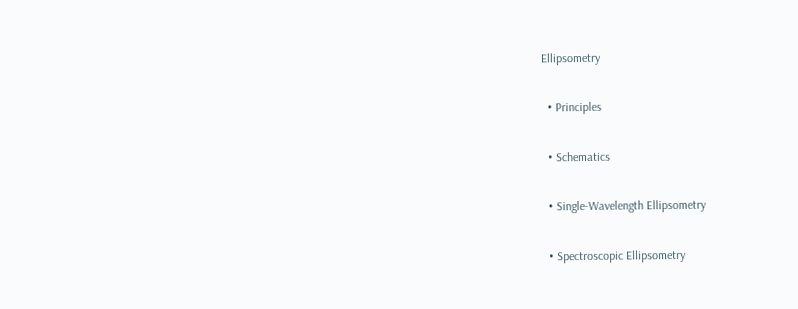Ellipsometry

  • Principles

  • Schematics

  • Single-Wavelength Ellipsometry

  • Spectroscopic Ellipsometry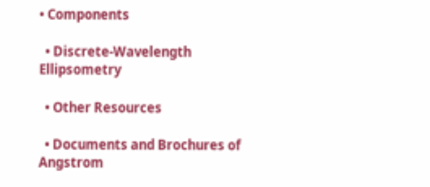• Components

  • Discrete-Wavelength Ellipsometry

  • Other Resources

  • Documents and Brochures of Angstrom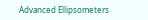Advanced Ellipsometers